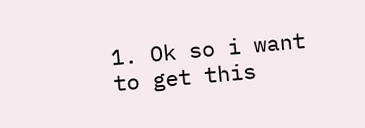1. Ok so i want to get this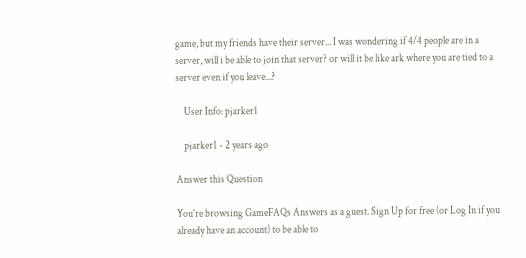game, but my friends have their server... I was wondering if 4/4 people are in a server, will i be able to join that server? or will it be like ark where you are tied to a server even if you leave...?

    User Info: pjarker1

    pjarker1 - 2 years ago

Answer this Question

You're browsing GameFAQs Answers as a guest. Sign Up for free (or Log In if you already have an account) to be able to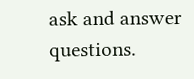ask and answer questions.